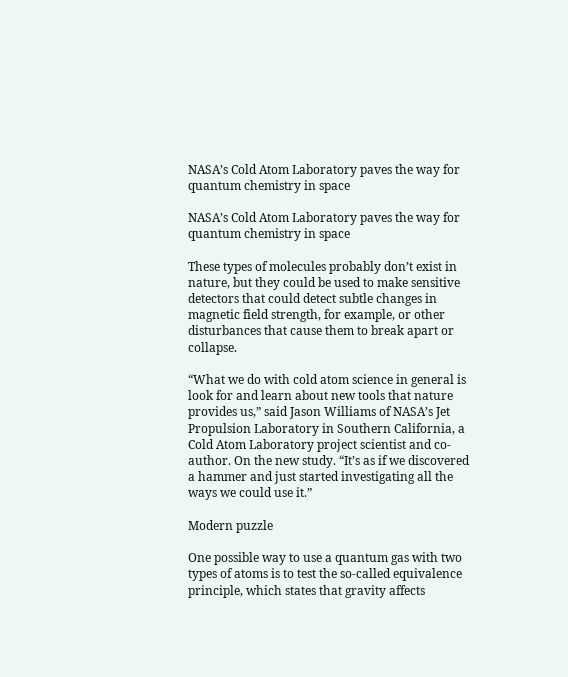NASA’s Cold Atom Laboratory paves the way for quantum chemistry in space

NASA’s Cold Atom Laboratory paves the way for quantum chemistry in space

These types of molecules probably don’t exist in nature, but they could be used to make sensitive detectors that could detect subtle changes in magnetic field strength, for example, or other disturbances that cause them to break apart or collapse.

“What we do with cold atom science in general is look for and learn about new tools that nature provides us,” said Jason Williams of NASA’s Jet Propulsion Laboratory in Southern California, a Cold Atom Laboratory project scientist and co-author. On the new study. “It’s as if we discovered a hammer and just started investigating all the ways we could use it.”

Modern puzzle

One possible way to use a quantum gas with two types of atoms is to test the so-called equivalence principle, which states that gravity affects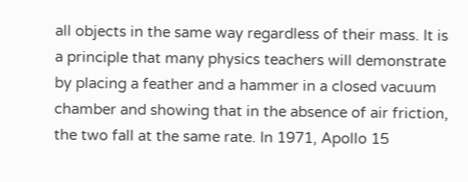all objects in the same way regardless of their mass. It is a principle that many physics teachers will demonstrate by placing a feather and a hammer in a closed vacuum chamber and showing that in the absence of air friction, the two fall at the same rate. In 1971, Apollo 15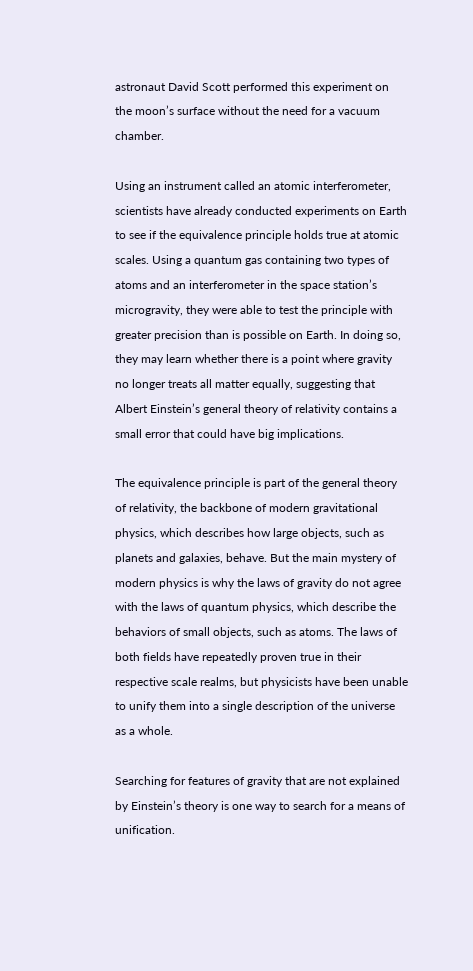astronaut David Scott performed this experiment on the moon’s surface without the need for a vacuum chamber.

Using an instrument called an atomic interferometer, scientists have already conducted experiments on Earth to see if the equivalence principle holds true at atomic scales. Using a quantum gas containing two types of atoms and an interferometer in the space station’s microgravity, they were able to test the principle with greater precision than is possible on Earth. In doing so, they may learn whether there is a point where gravity no longer treats all matter equally, suggesting that Albert Einstein’s general theory of relativity contains a small error that could have big implications.

The equivalence principle is part of the general theory of relativity, the backbone of modern gravitational physics, which describes how large objects, such as planets and galaxies, behave. But the main mystery of modern physics is why the laws of gravity do not agree with the laws of quantum physics, which describe the behaviors of small objects, such as atoms. The laws of both fields have repeatedly proven true in their respective scale realms, but physicists have been unable to unify them into a single description of the universe as a whole.

Searching for features of gravity that are not explained by Einstein’s theory is one way to search for a means of unification.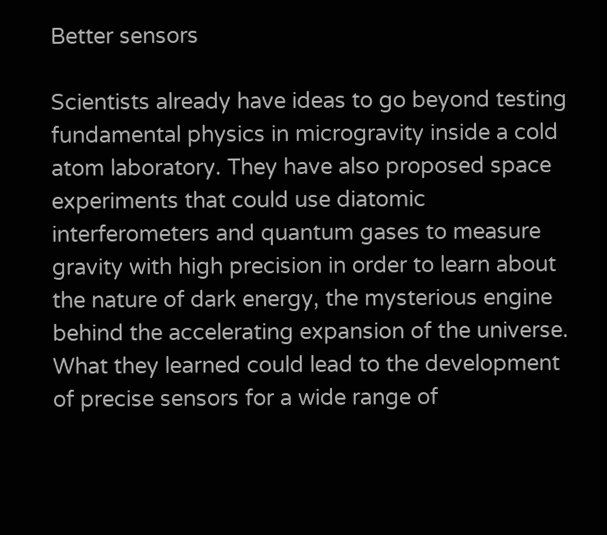Better sensors

Scientists already have ideas to go beyond testing fundamental physics in microgravity inside a cold atom laboratory. They have also proposed space experiments that could use diatomic interferometers and quantum gases to measure gravity with high precision in order to learn about the nature of dark energy, the mysterious engine behind the accelerating expansion of the universe. What they learned could lead to the development of precise sensors for a wide range of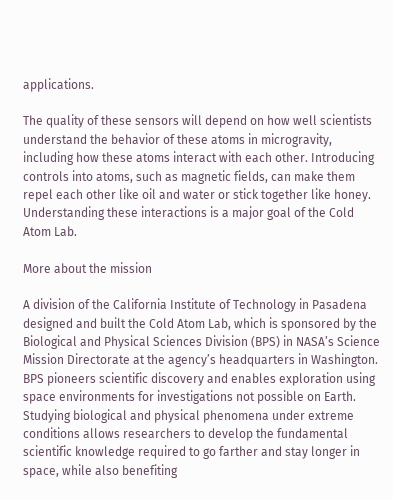applications.

The quality of these sensors will depend on how well scientists understand the behavior of these atoms in microgravity, including how these atoms interact with each other. Introducing controls into atoms, such as magnetic fields, can make them repel each other like oil and water or stick together like honey. Understanding these interactions is a major goal of the Cold Atom Lab.

More about the mission

A division of the California Institute of Technology in Pasadena designed and built the Cold Atom Lab, which is sponsored by the Biological and Physical Sciences Division (BPS) in NASA’s Science Mission Directorate at the agency’s headquarters in Washington. BPS pioneers scientific discovery and enables exploration using space environments for investigations not possible on Earth. Studying biological and physical phenomena under extreme conditions allows researchers to develop the fundamental scientific knowledge required to go farther and stay longer in space, while also benefiting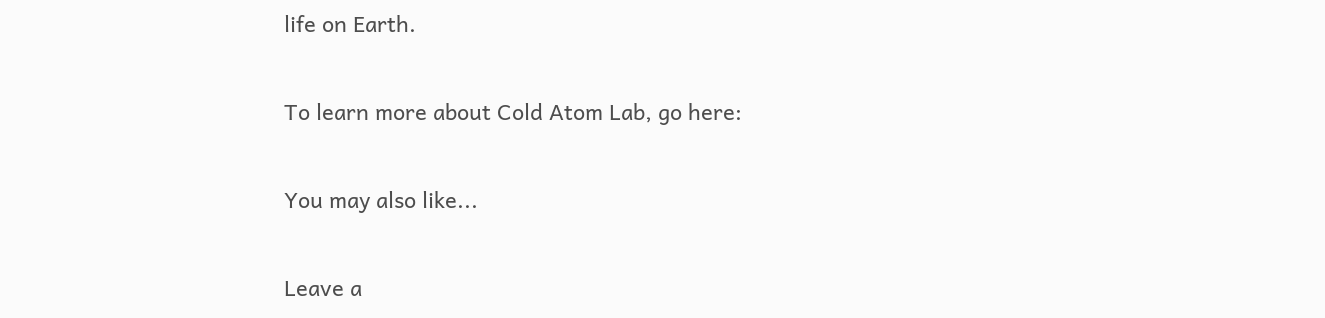life on Earth.

To learn more about Cold Atom Lab, go here:

You may also like...

Leave a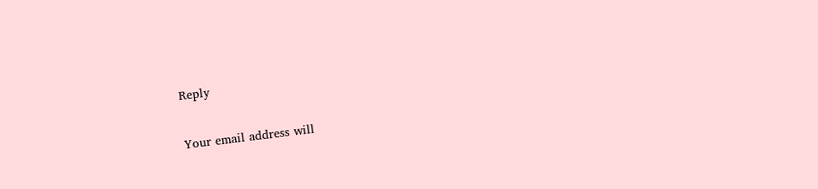Reply

Your email address will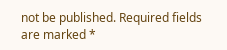not be published. Required fields are marked *